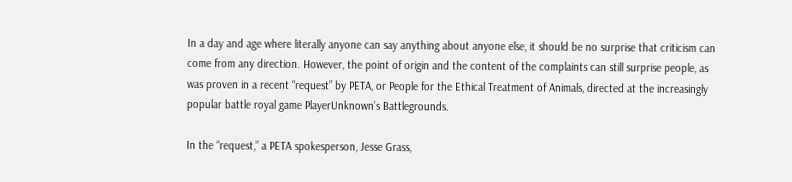In a day and age where literally anyone can say anything about anyone else, it should be no surprise that criticism can come from any direction. However, the point of origin and the content of the complaints can still surprise people, as was proven in a recent “request” by PETA, or People for the Ethical Treatment of Animals, directed at the increasingly popular battle royal game PlayerUnknown’s Battlegrounds.

In the “request,” a PETA spokesperson, Jesse Grass,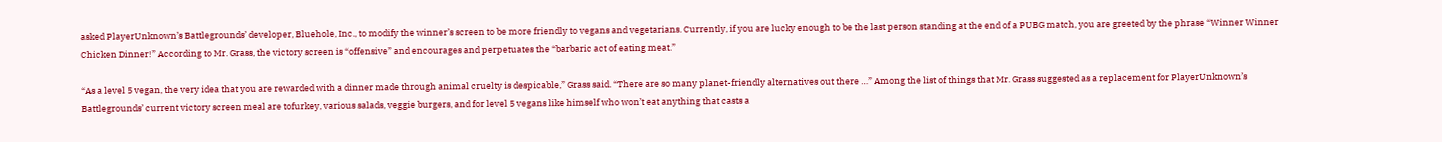asked PlayerUnknown’s Battlegrounds’ developer, Bluehole, Inc., to modify the winner’s screen to be more friendly to vegans and vegetarians. Currently, if you are lucky enough to be the last person standing at the end of a PUBG match, you are greeted by the phrase “Winner Winner Chicken Dinner!” According to Mr. Grass, the victory screen is “offensive” and encourages and perpetuates the “barbaric act of eating meat.”

“As a level 5 vegan, the very idea that you are rewarded with a dinner made through animal cruelty is despicable,” Grass said. “There are so many planet-friendly alternatives out there …” Among the list of things that Mr. Grass suggested as a replacement for PlayerUnknown’s Battlegrounds’ current victory screen meal are tofurkey, various salads, veggie burgers, and for level 5 vegans like himself who won’t eat anything that casts a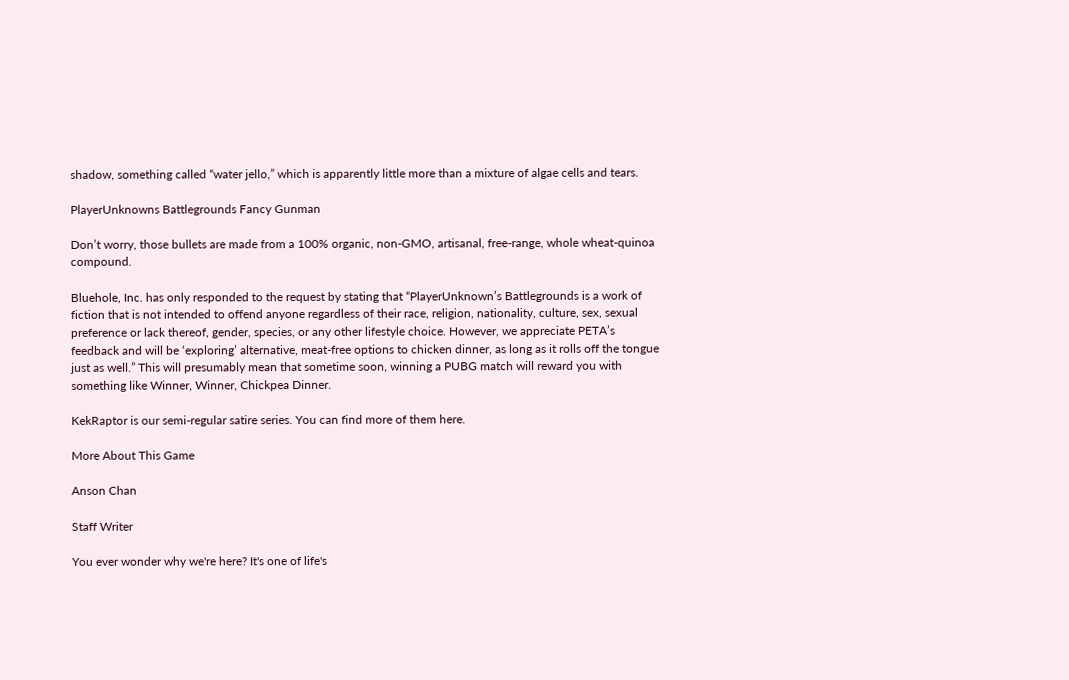shadow, something called “water jello,” which is apparently little more than a mixture of algae cells and tears.

PlayerUnknowns Battlegrounds Fancy Gunman

Don’t worry, those bullets are made from a 100% organic, non-GMO, artisanal, free-range, whole wheat-quinoa compound.

Bluehole, Inc. has only responded to the request by stating that “PlayerUnknown’s Battlegrounds is a work of fiction that is not intended to offend anyone regardless of their race, religion, nationality, culture, sex, sexual preference or lack thereof, gender, species, or any other lifestyle choice. However, we appreciate PETA’s feedback and will be ‘exploring’ alternative, meat-free options to chicken dinner, as long as it rolls off the tongue just as well.” This will presumably mean that sometime soon, winning a PUBG match will reward you with something like Winner, Winner, Chickpea Dinner.

KekRaptor is our semi-regular satire series. You can find more of them here.

More About This Game

Anson Chan

Staff Writer

You ever wonder why we're here? It's one of life's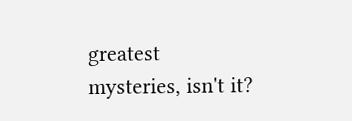greatest mysteries, isn't it?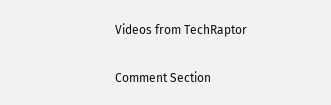Videos from TechRaptor

Comment Section